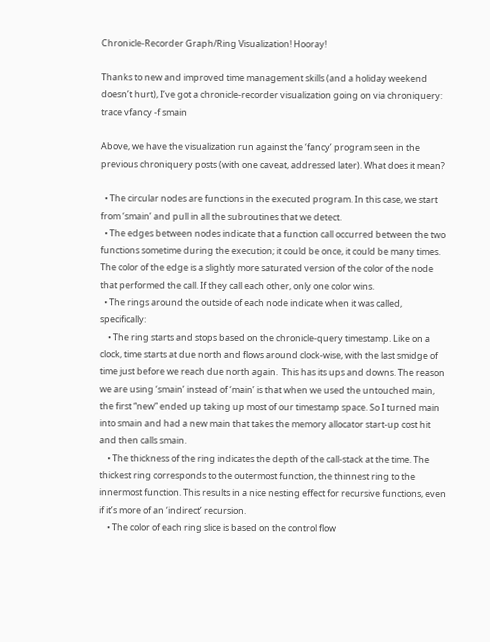Chronicle-Recorder Graph/Ring Visualization! Hooray!

Thanks to new and improved time management skills (and a holiday weekend doesn’t hurt), I’ve got a chronicle-recorder visualization going on via chroniquery: trace vfancy -f smain

Above, we have the visualization run against the ‘fancy’ program seen in the previous chroniquery posts (with one caveat, addressed later). What does it mean?

  • The circular nodes are functions in the executed program. In this case, we start from ‘smain’ and pull in all the subroutines that we detect.
  • The edges between nodes indicate that a function call occurred between the two functions sometime during the execution; it could be once, it could be many times. The color of the edge is a slightly more saturated version of the color of the node that performed the call. If they call each other, only one color wins.
  • The rings around the outside of each node indicate when it was called, specifically:
    • The ring starts and stops based on the chronicle-query timestamp. Like on a clock, time starts at due north and flows around clock-wise, with the last smidge of time just before we reach due north again.  This has its ups and downs. The reason we are using ‘smain’ instead of ‘main’ is that when we used the untouched main, the first “new” ended up taking up most of our timestamp space. So I turned main into smain and had a new main that takes the memory allocator start-up cost hit and then calls smain.
    • The thickness of the ring indicates the depth of the call-stack at the time. The thickest ring corresponds to the outermost function, the thinnest ring to the innermost function. This results in a nice nesting effect for recursive functions, even if it’s more of an ‘indirect’ recursion.
    • The color of each ring slice is based on the control flow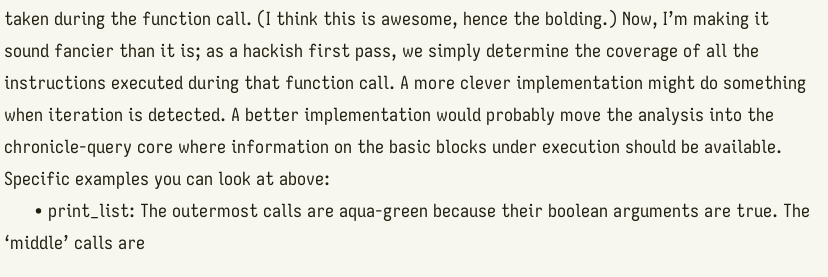taken during the function call. (I think this is awesome, hence the bolding.) Now, I’m making it sound fancier than it is; as a hackish first pass, we simply determine the coverage of all the instructions executed during that function call. A more clever implementation might do something when iteration is detected. A better implementation would probably move the analysis into the chronicle-query core where information on the basic blocks under execution should be available. Specific examples you can look at above:
      • print_list: The outermost calls are aqua-green because their boolean arguments are true. The ‘middle’ calls are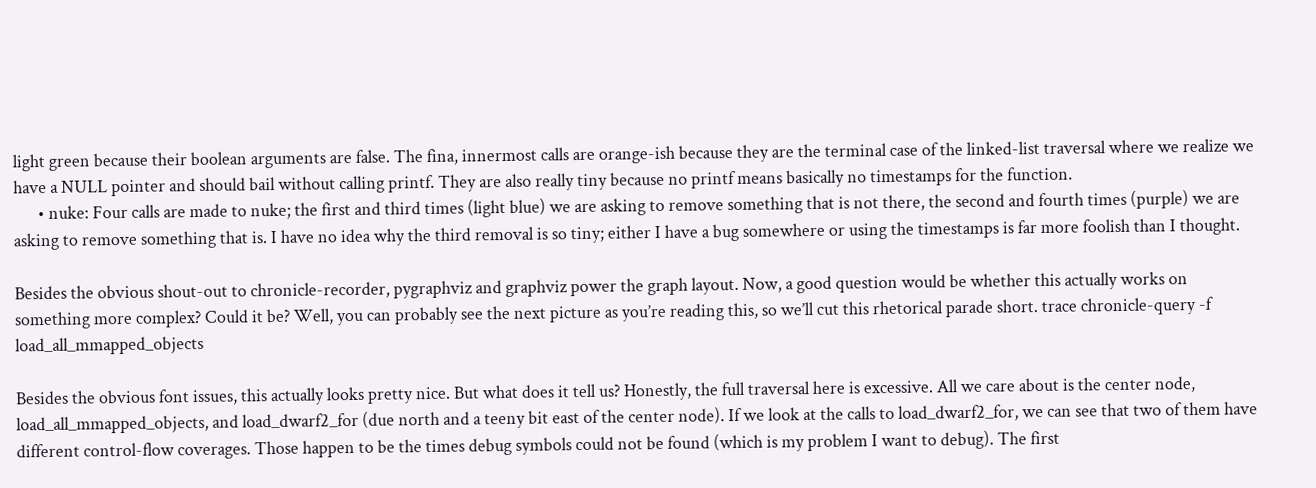light green because their boolean arguments are false. The fina, innermost calls are orange-ish because they are the terminal case of the linked-list traversal where we realize we have a NULL pointer and should bail without calling printf. They are also really tiny because no printf means basically no timestamps for the function.
      • nuke: Four calls are made to nuke; the first and third times (light blue) we are asking to remove something that is not there, the second and fourth times (purple) we are asking to remove something that is. I have no idea why the third removal is so tiny; either I have a bug somewhere or using the timestamps is far more foolish than I thought.

Besides the obvious shout-out to chronicle-recorder, pygraphviz and graphviz power the graph layout. Now, a good question would be whether this actually works on something more complex? Could it be? Well, you can probably see the next picture as you’re reading this, so we’ll cut this rhetorical parade short. trace chronicle-query -f load_all_mmapped_objects

Besides the obvious font issues, this actually looks pretty nice. But what does it tell us? Honestly, the full traversal here is excessive. All we care about is the center node, load_all_mmapped_objects, and load_dwarf2_for (due north and a teeny bit east of the center node). If we look at the calls to load_dwarf2_for, we can see that two of them have different control-flow coverages. Those happen to be the times debug symbols could not be found (which is my problem I want to debug). The first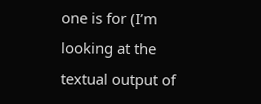one is for (I’m looking at the textual output of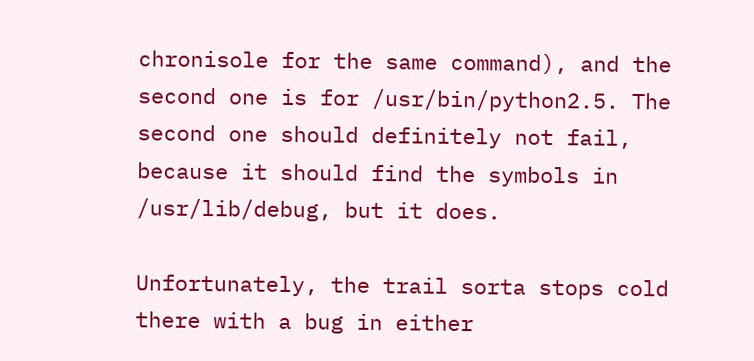chronisole for the same command), and the second one is for /usr/bin/python2.5. The second one should definitely not fail, because it should find the symbols in /usr/lib/debug, but it does.

Unfortunately, the trail sorta stops cold there with a bug in either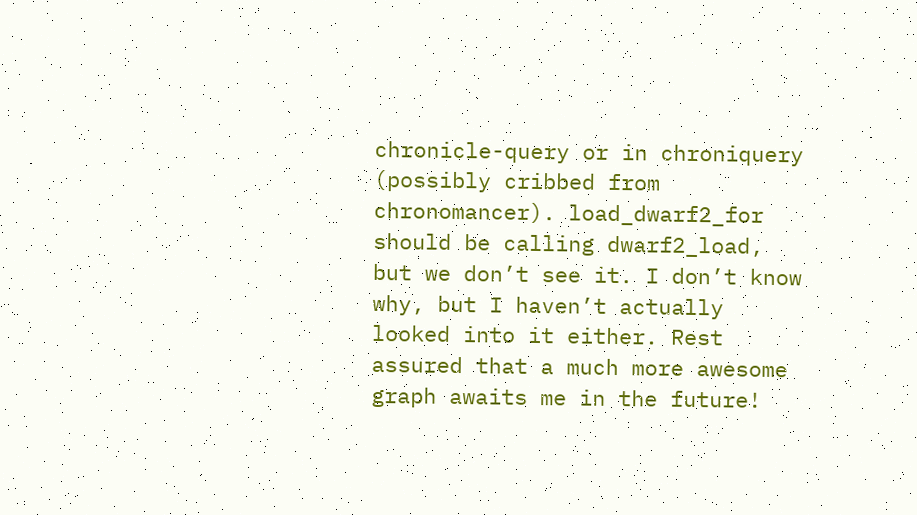chronicle-query or in chroniquery (possibly cribbed from chronomancer). load_dwarf2_for should be calling dwarf2_load, but we don’t see it. I don’t know why, but I haven’t actually looked into it either. Rest assured that a much more awesome graph awaits me in the future!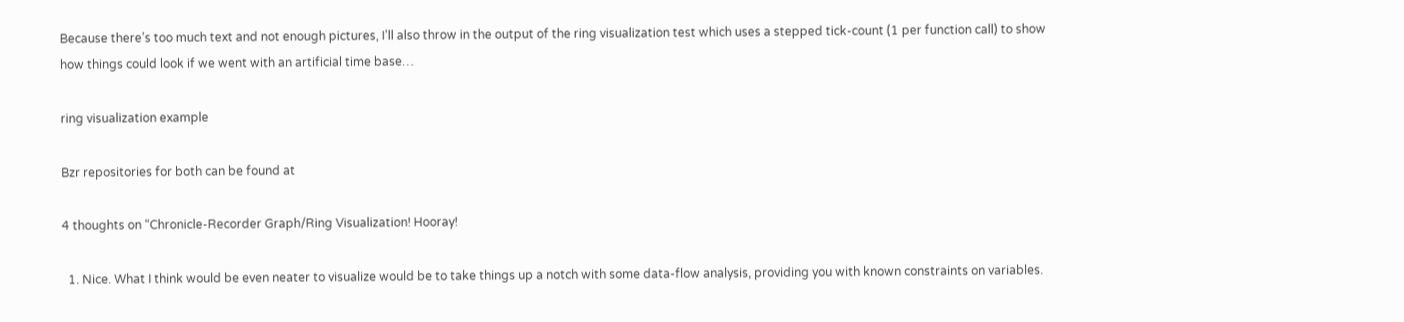Because there’s too much text and not enough pictures, I’ll also throw in the output of the ring visualization test which uses a stepped tick-count (1 per function call) to show how things could look if we went with an artificial time base…

ring visualization example

Bzr repositories for both can be found at

4 thoughts on “Chronicle-Recorder Graph/Ring Visualization! Hooray!

  1. Nice. What I think would be even neater to visualize would be to take things up a notch with some data-flow analysis, providing you with known constraints on variables.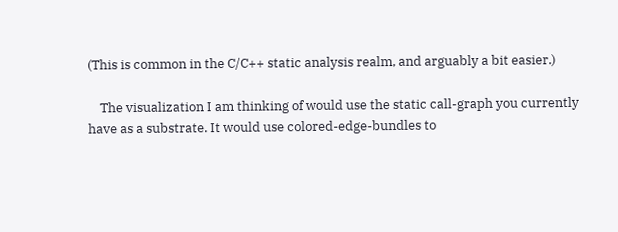(This is common in the C/C++ static analysis realm, and arguably a bit easier.)

    The visualization I am thinking of would use the static call-graph you currently have as a substrate. It would use colored-edge-bundles to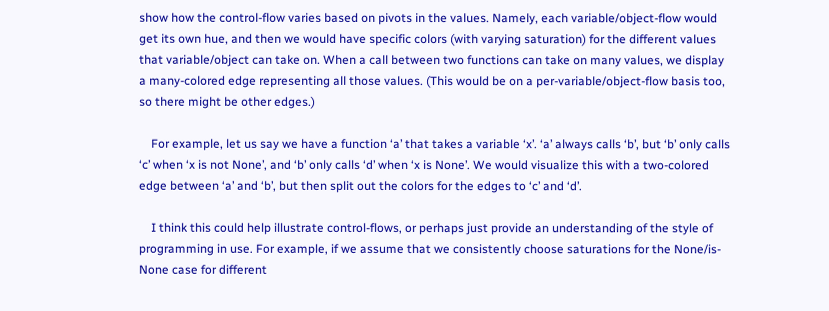show how the control-flow varies based on pivots in the values. Namely, each variable/object-flow would get its own hue, and then we would have specific colors (with varying saturation) for the different values that variable/object can take on. When a call between two functions can take on many values, we display a many-colored edge representing all those values. (This would be on a per-variable/object-flow basis too, so there might be other edges.)

    For example, let us say we have a function ‘a’ that takes a variable ‘x’. ‘a’ always calls ‘b’, but ‘b’ only calls ‘c’ when ‘x is not None’, and ‘b’ only calls ‘d’ when ‘x is None’. We would visualize this with a two-colored edge between ‘a’ and ‘b’, but then split out the colors for the edges to ‘c’ and ‘d’.

    I think this could help illustrate control-flows, or perhaps just provide an understanding of the style of programming in use. For example, if we assume that we consistently choose saturations for the None/is-None case for different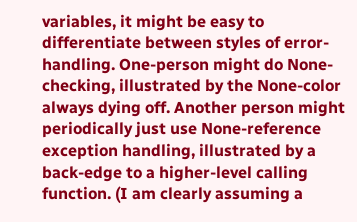variables, it might be easy to differentiate between styles of error-handling. One-person might do None-checking, illustrated by the None-color always dying off. Another person might periodically just use None-reference exception handling, illustrated by a back-edge to a higher-level calling function. (I am clearly assuming a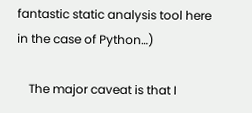fantastic static analysis tool here in the case of Python…)

    The major caveat is that I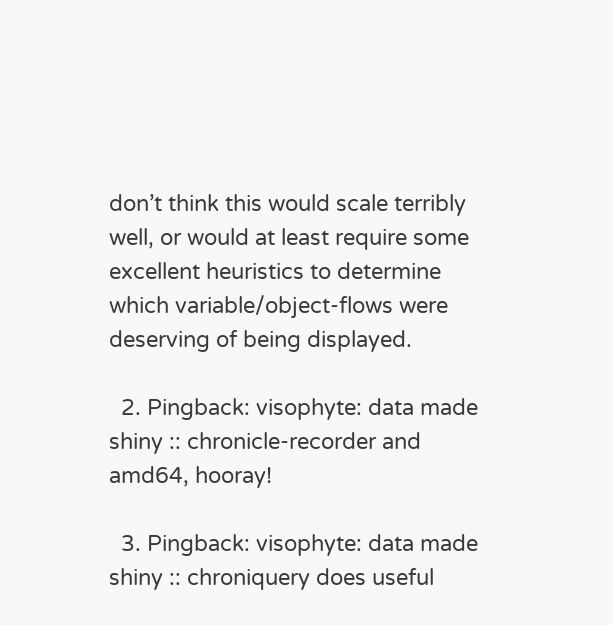don’t think this would scale terribly well, or would at least require some excellent heuristics to determine which variable/object-flows were deserving of being displayed.

  2. Pingback: visophyte: data made shiny :: chronicle-recorder and amd64, hooray!

  3. Pingback: visophyte: data made shiny :: chroniquery does useful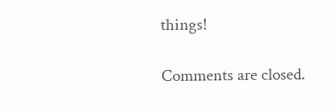things!

Comments are closed.